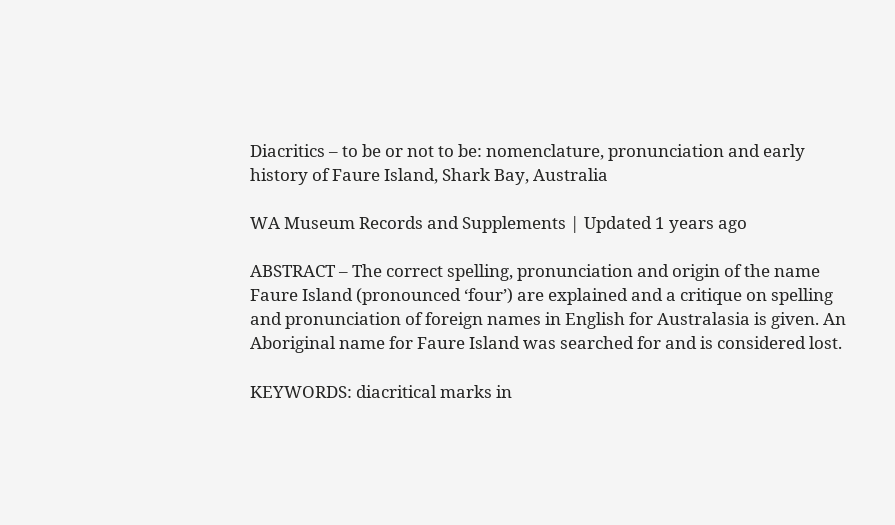Diacritics – to be or not to be: nomenclature, pronunciation and early history of Faure Island, Shark Bay, Australia

WA Museum Records and Supplements | Updated 1 years ago

ABSTRACT – The correct spelling, pronunciation and origin of the name Faure Island (pronounced ‘four’) are explained and a critique on spelling and pronunciation of foreign names in English for Australasia is given. An Aboriginal name for Faure Island was searched for and is considered lost.

KEYWORDS: diacritical marks in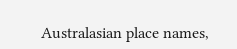Australasian place names,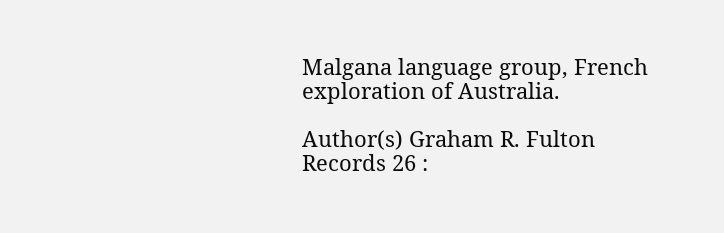Malgana language group, French exploration of Australia.

Author(s) Graham R. Fulton
Records 26 :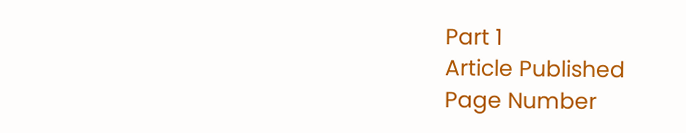Part 1
Article Published
Page Number